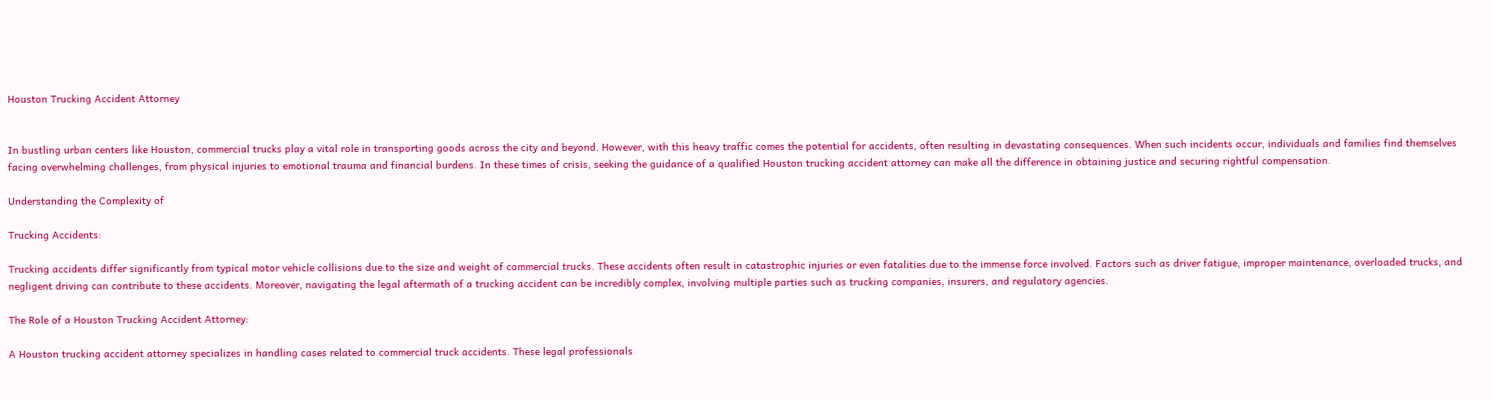Houston Trucking Accident Attorney


In bustling urban centers like Houston, commercial trucks play a vital role in transporting goods across the city and beyond. However, with this heavy traffic comes the potential for accidents, often resulting in devastating consequences. When such incidents occur, individuals and families find themselves facing overwhelming challenges, from physical injuries to emotional trauma and financial burdens. In these times of crisis, seeking the guidance of a qualified Houston trucking accident attorney can make all the difference in obtaining justice and securing rightful compensation.

Understanding the Complexity of

Trucking Accidents:

Trucking accidents differ significantly from typical motor vehicle collisions due to the size and weight of commercial trucks. These accidents often result in catastrophic injuries or even fatalities due to the immense force involved. Factors such as driver fatigue, improper maintenance, overloaded trucks, and negligent driving can contribute to these accidents. Moreover, navigating the legal aftermath of a trucking accident can be incredibly complex, involving multiple parties such as trucking companies, insurers, and regulatory agencies.

The Role of a Houston Trucking Accident Attorney:

A Houston trucking accident attorney specializes in handling cases related to commercial truck accidents. These legal professionals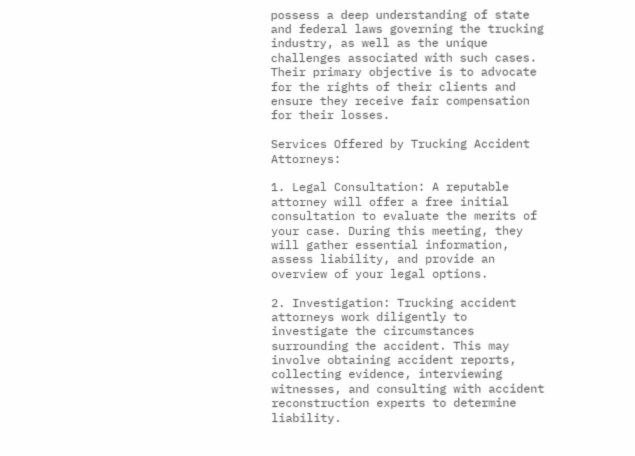possess a deep understanding of state and federal laws governing the trucking industry, as well as the unique challenges associated with such cases. Their primary objective is to advocate for the rights of their clients and ensure they receive fair compensation for their losses.

Services Offered by Trucking Accident Attorneys:

1. Legal Consultation: A reputable attorney will offer a free initial consultation to evaluate the merits of your case. During this meeting, they will gather essential information, assess liability, and provide an overview of your legal options.

2. Investigation: Trucking accident attorneys work diligently to investigate the circumstances surrounding the accident. This may involve obtaining accident reports, collecting evidence, interviewing witnesses, and consulting with accident reconstruction experts to determine liability.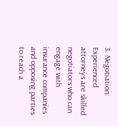3. Negotiation: Experienced attorneys are skilled negotiators who can engage with insurance companies and opposing parties to reach a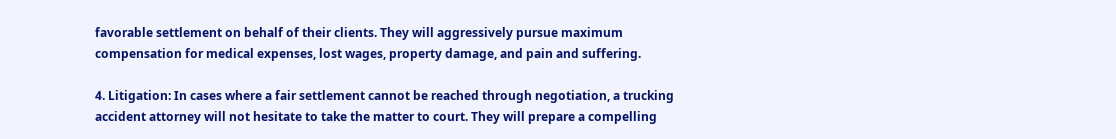favorable settlement on behalf of their clients. They will aggressively pursue maximum compensation for medical expenses, lost wages, property damage, and pain and suffering.

4. Litigation: In cases where a fair settlement cannot be reached through negotiation, a trucking accident attorney will not hesitate to take the matter to court. They will prepare a compelling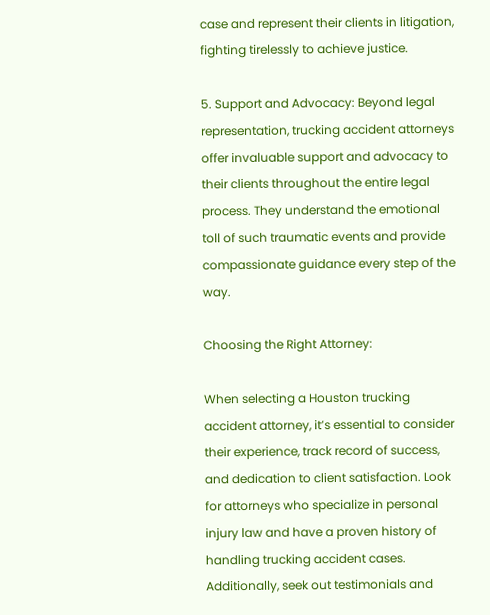case and represent their clients in litigation, fighting tirelessly to achieve justice.

5. Support and Advocacy: Beyond legal representation, trucking accident attorneys offer invaluable support and advocacy to their clients throughout the entire legal process. They understand the emotional toll of such traumatic events and provide compassionate guidance every step of the way.

Choosing the Right Attorney:

When selecting a Houston trucking accident attorney, it’s essential to consider their experience, track record of success, and dedication to client satisfaction. Look for attorneys who specialize in personal injury law and have a proven history of handling trucking accident cases. Additionally, seek out testimonials and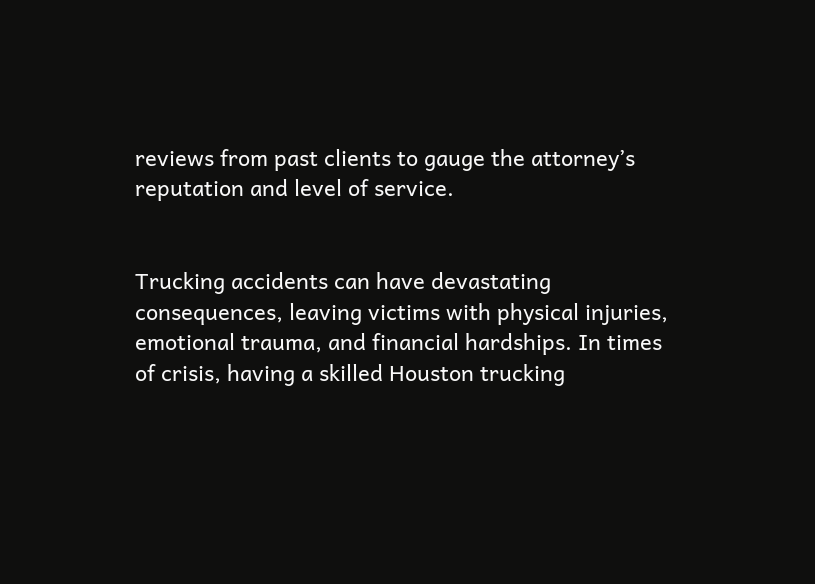reviews from past clients to gauge the attorney’s reputation and level of service.


Trucking accidents can have devastating consequences, leaving victims with physical injuries, emotional trauma, and financial hardships. In times of crisis, having a skilled Houston trucking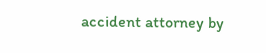accident attorney by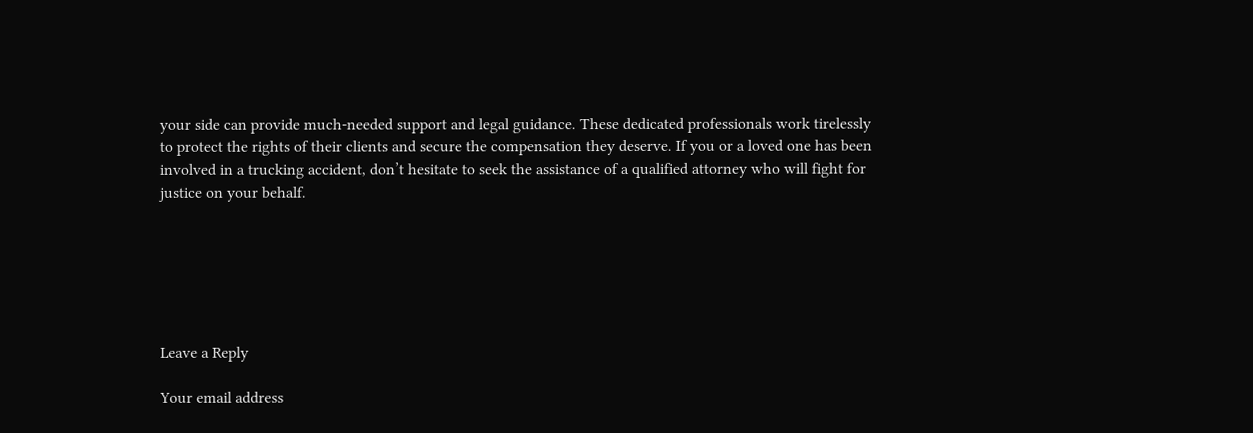your side can provide much-needed support and legal guidance. These dedicated professionals work tirelessly to protect the rights of their clients and secure the compensation they deserve. If you or a loved one has been involved in a trucking accident, don’t hesitate to seek the assistance of a qualified attorney who will fight for justice on your behalf.






Leave a Reply

Your email address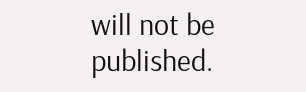will not be published.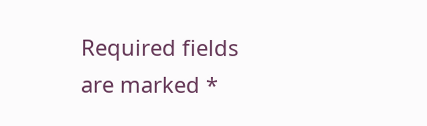Required fields are marked *